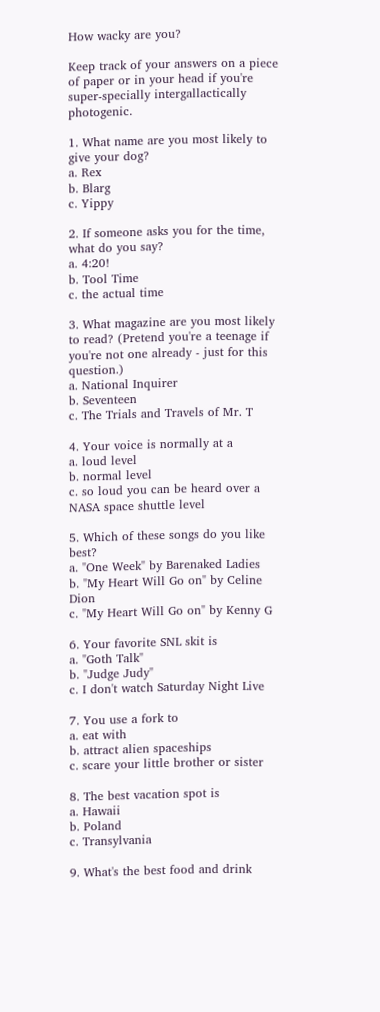How wacky are you?

Keep track of your answers on a piece of paper or in your head if you're super-specially intergallactically photogenic.

1. What name are you most likely to give your dog?
a. Rex
b. Blarg
c. Yippy

2. If someone asks you for the time, what do you say?
a. 4:20!
b. Tool Time
c. the actual time

3. What magazine are you most likely to read? (Pretend you're a teenage if you're not one already - just for this question.)
a. National Inquirer
b. Seventeen
c. The Trials and Travels of Mr. T

4. Your voice is normally at a
a. loud level
b. normal level
c. so loud you can be heard over a NASA space shuttle level

5. Which of these songs do you like best?
a. "One Week" by Barenaked Ladies
b. "My Heart Will Go on" by Celine Dion
c. "My Heart Will Go on" by Kenny G

6. Your favorite SNL skit is
a. "Goth Talk"
b. "Judge Judy"
c. I don't watch Saturday Night Live

7. You use a fork to
a. eat with
b. attract alien spaceships
c. scare your little brother or sister

8. The best vacation spot is
a. Hawaii
b. Poland
c. Transylvania

9. What's the best food and drink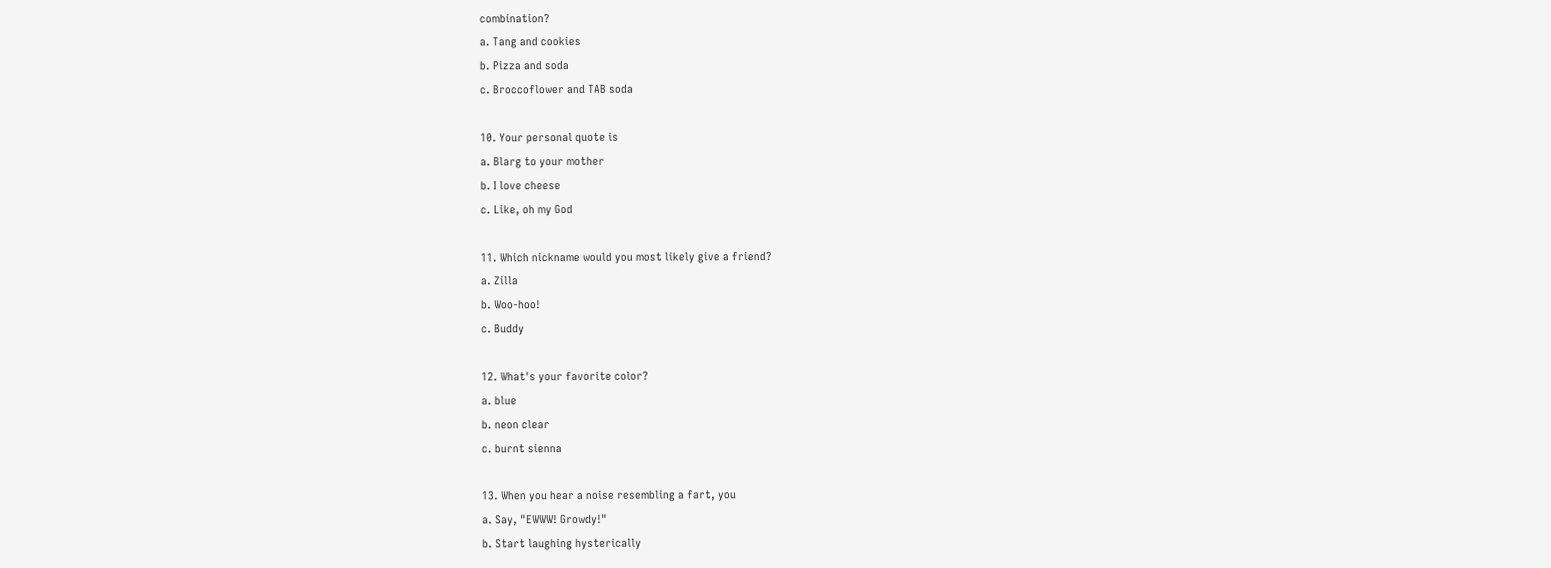combination?
a. Tang and cookies
b. Pizza and soda
c. Broccoflower and TAB soda

10. Your personal quote is
a. Blarg to your mother
b. I love cheese
c. Like, oh my God

11. Which nickname would you most likely give a friend?
a. Zilla
b. Woo-hoo!
c. Buddy

12. What's your favorite color?
a. blue
b. neon clear
c. burnt sienna

13. When you hear a noise resembling a fart, you
a. Say, "EWWW! Growdy!"
b. Start laughing hysterically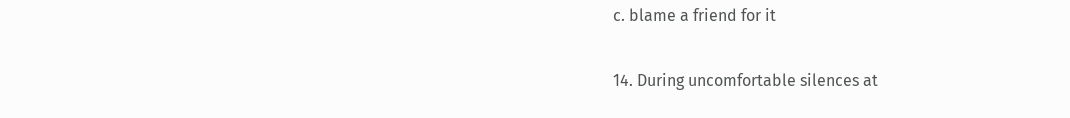c. blame a friend for it

14. During uncomfortable silences at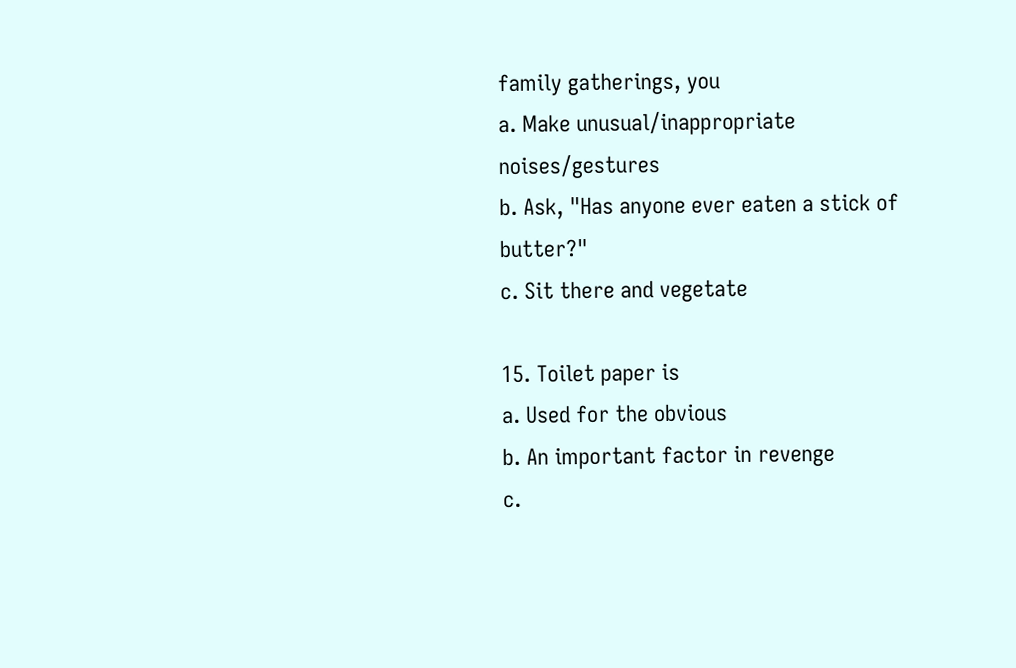family gatherings, you
a. Make unusual/inappropriate noises/gestures
b. Ask, "Has anyone ever eaten a stick of butter?"
c. Sit there and vegetate

15. Toilet paper is
a. Used for the obvious
b. An important factor in revenge
c.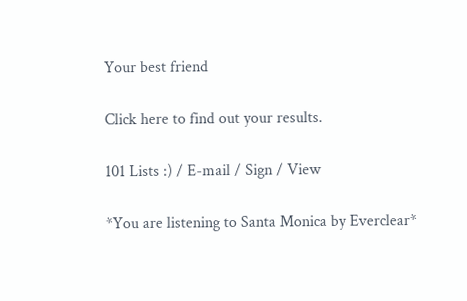Your best friend

Click here to find out your results.

101 Lists :) / E-mail / Sign / View

*You are listening to Santa Monica by Everclear*